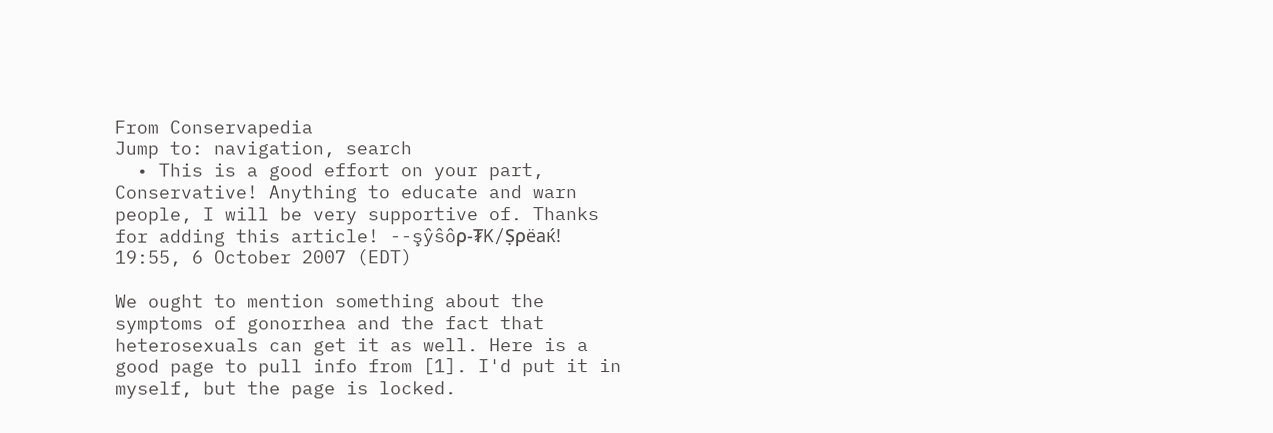From Conservapedia
Jump to: navigation, search
  • This is a good effort on your part, Conservative! Anything to educate and warn people, I will be very supportive of. Thanks for adding this article! --şŷŝôρ-₮K/Ṣρёаќǃ 19:55, 6 October 2007 (EDT)

We ought to mention something about the symptoms of gonorrhea and the fact that heterosexuals can get it as well. Here is a good page to pull info from [1]. I'd put it in myself, but the page is locked.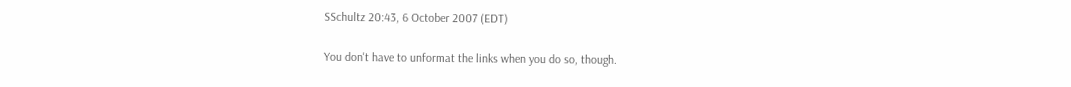SSchultz 20:43, 6 October 2007 (EDT)

You don't have to unformat the links when you do so, though.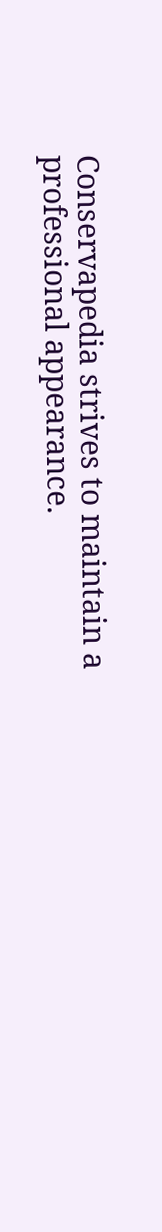Conservapedia strives to maintain a professional appearance.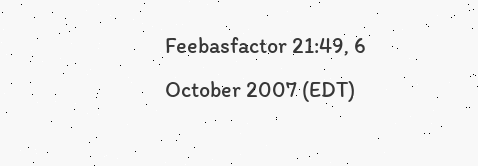Feebasfactor 21:49, 6 October 2007 (EDT)